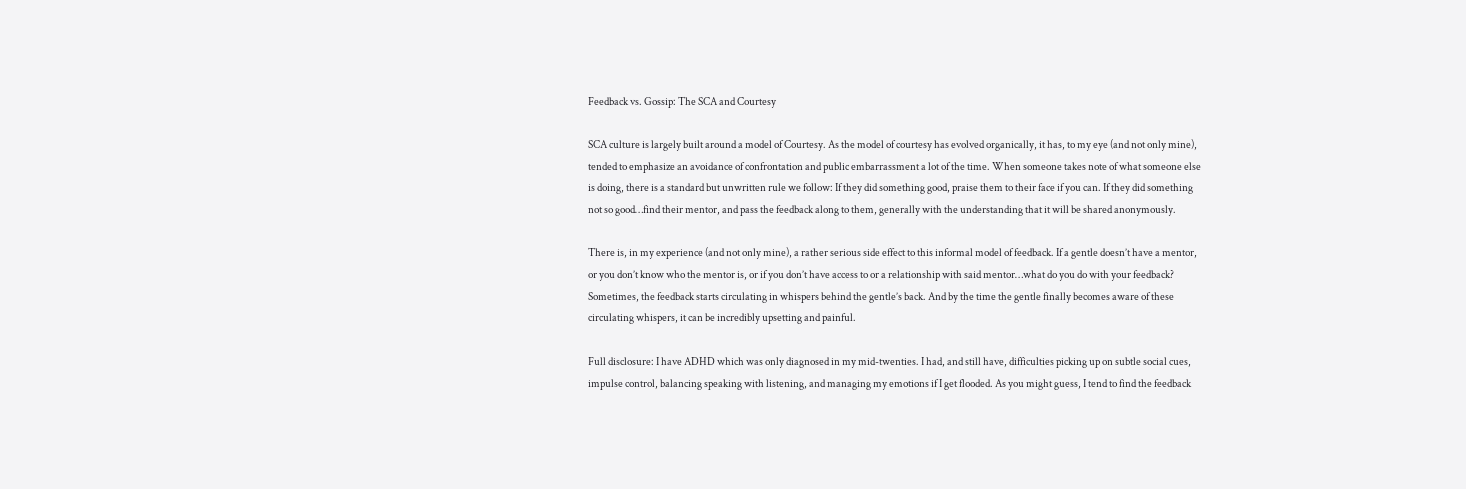Feedback vs. Gossip: The SCA and Courtesy

SCA culture is largely built around a model of Courtesy. As the model of courtesy has evolved organically, it has, to my eye (and not only mine), tended to emphasize an avoidance of confrontation and public embarrassment a lot of the time. When someone takes note of what someone else is doing, there is a standard but unwritten rule we follow: If they did something good, praise them to their face if you can. If they did something not so good…find their mentor, and pass the feedback along to them, generally with the understanding that it will be shared anonymously.

There is, in my experience (and not only mine), a rather serious side effect to this informal model of feedback. If a gentle doesn’t have a mentor, or you don’t know who the mentor is, or if you don’t have access to or a relationship with said mentor…what do you do with your feedback? Sometimes, the feedback starts circulating in whispers behind the gentle’s back. And by the time the gentle finally becomes aware of these circulating whispers, it can be incredibly upsetting and painful.

Full disclosure: I have ADHD which was only diagnosed in my mid-twenties. I had, and still have, difficulties picking up on subtle social cues, impulse control, balancing speaking with listening, and managing my emotions if I get flooded. As you might guess, I tend to find the feedback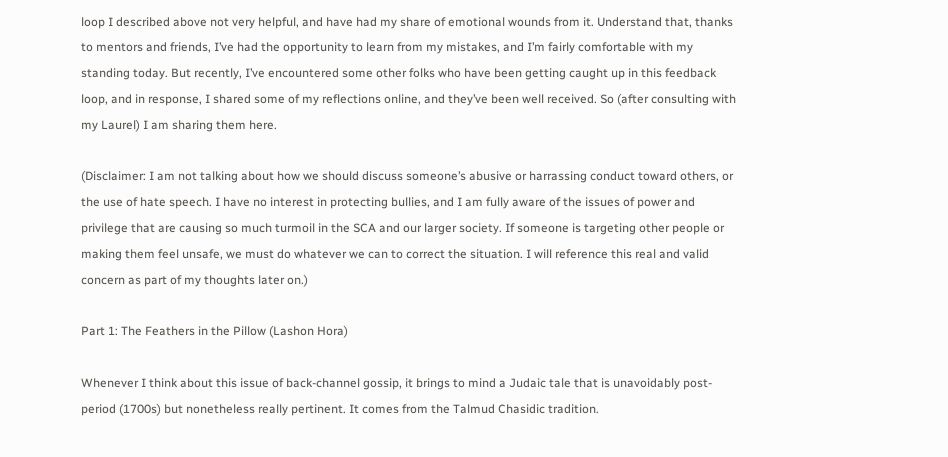loop I described above not very helpful, and have had my share of emotional wounds from it. Understand that, thanks to mentors and friends, I’ve had the opportunity to learn from my mistakes, and I’m fairly comfortable with my standing today. But recently, I’ve encountered some other folks who have been getting caught up in this feedback loop, and in response, I shared some of my reflections online, and they’ve been well received. So (after consulting with my Laurel) I am sharing them here.

(Disclaimer: I am not talking about how we should discuss someone’s abusive or harrassing conduct toward others, or the use of hate speech. I have no interest in protecting bullies, and I am fully aware of the issues of power and privilege that are causing so much turmoil in the SCA and our larger society. If someone is targeting other people or making them feel unsafe, we must do whatever we can to correct the situation. I will reference this real and valid concern as part of my thoughts later on.)

Part 1: The Feathers in the Pillow (Lashon Hora)

Whenever I think about this issue of back-channel gossip, it brings to mind a Judaic tale that is unavoidably post-period (1700s) but nonetheless really pertinent. It comes from the Talmud Chasidic tradition.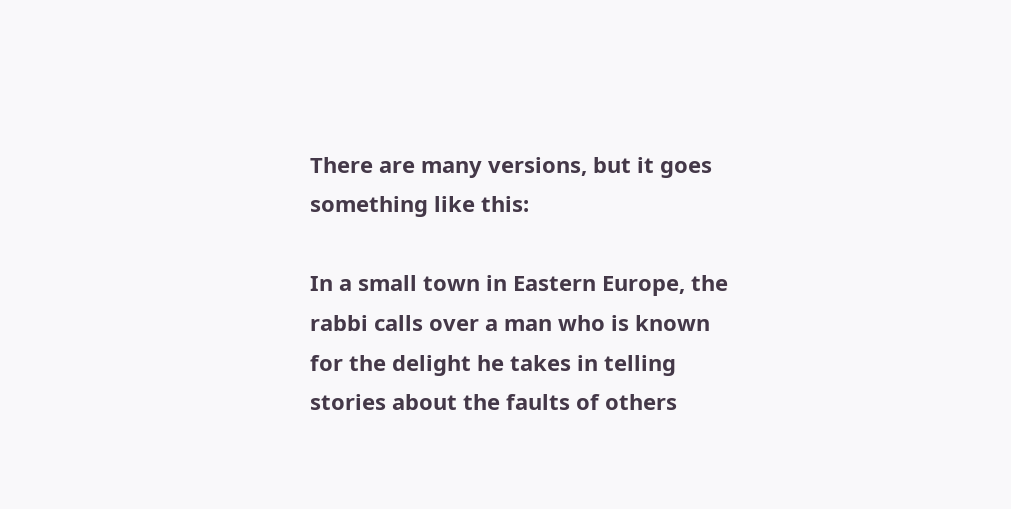There are many versions, but it goes something like this:

In a small town in Eastern Europe, the rabbi calls over a man who is known for the delight he takes in telling stories about the faults of others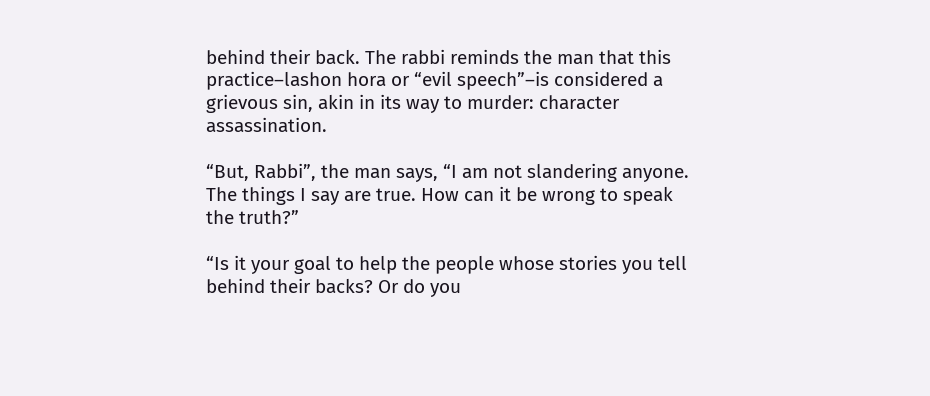behind their back. The rabbi reminds the man that this practice–lashon hora or “evil speech”–is considered a grievous sin, akin in its way to murder: character assassination.

“But, Rabbi”, the man says, “I am not slandering anyone. The things I say are true. How can it be wrong to speak the truth?”

“Is it your goal to help the people whose stories you tell behind their backs? Or do you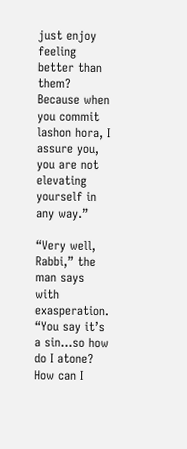just enjoy feeling better than them? Because when you commit lashon hora, I assure you, you are not elevating yourself in any way.”

“Very well, Rabbi,” the man says with exasperation. “You say it’s a sin…so how do I atone? How can I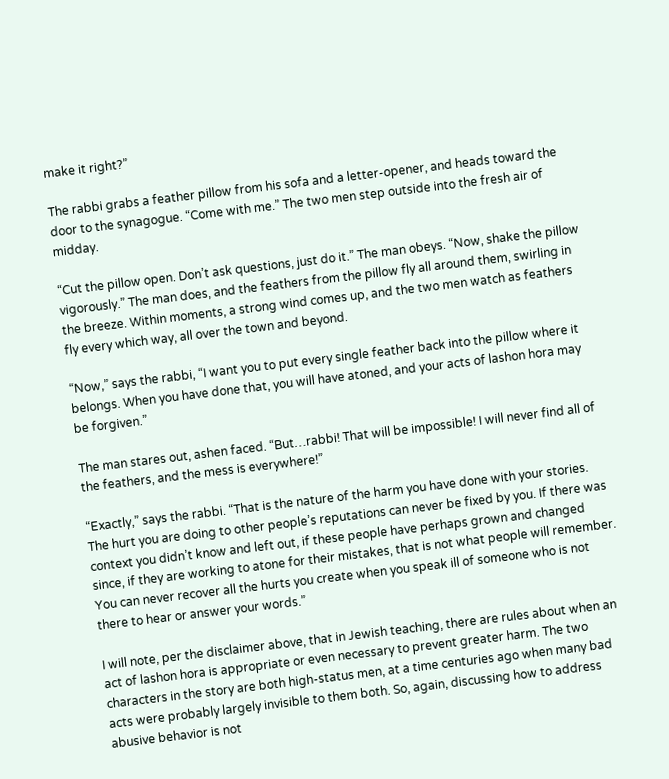make it right?”

The rabbi grabs a feather pillow from his sofa and a letter-opener, and heads toward the door to the synagogue. “Come with me.” The two men step outside into the fresh air of midday.

“Cut the pillow open. Don’t ask questions, just do it.” The man obeys. “Now, shake the pillow vigorously.” The man does, and the feathers from the pillow fly all around them, swirling in the breeze. Within moments, a strong wind comes up, and the two men watch as feathers fly every which way, all over the town and beyond.

“Now,” says the rabbi, “I want you to put every single feather back into the pillow where it belongs. When you have done that, you will have atoned, and your acts of lashon hora may be forgiven.”

The man stares out, ashen faced. “But…rabbi! That will be impossible! I will never find all of the feathers, and the mess is everywhere!”

“Exactly,” says the rabbi. “That is the nature of the harm you have done with your stories. The hurt you are doing to other people’s reputations can never be fixed by you. If there was context you didn’t know and left out, if these people have perhaps grown and changed since, if they are working to atone for their mistakes, that is not what people will remember. You can never recover all the hurts you create when you speak ill of someone who is not there to hear or answer your words.”

I will note, per the disclaimer above, that in Jewish teaching, there are rules about when an act of lashon hora is appropriate or even necessary to prevent greater harm. The two characters in the story are both high-status men, at a time centuries ago when many bad acts were probably largely invisible to them both. So, again, discussing how to address abusive behavior is not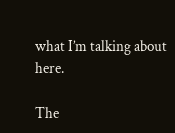what I’m talking about here.

The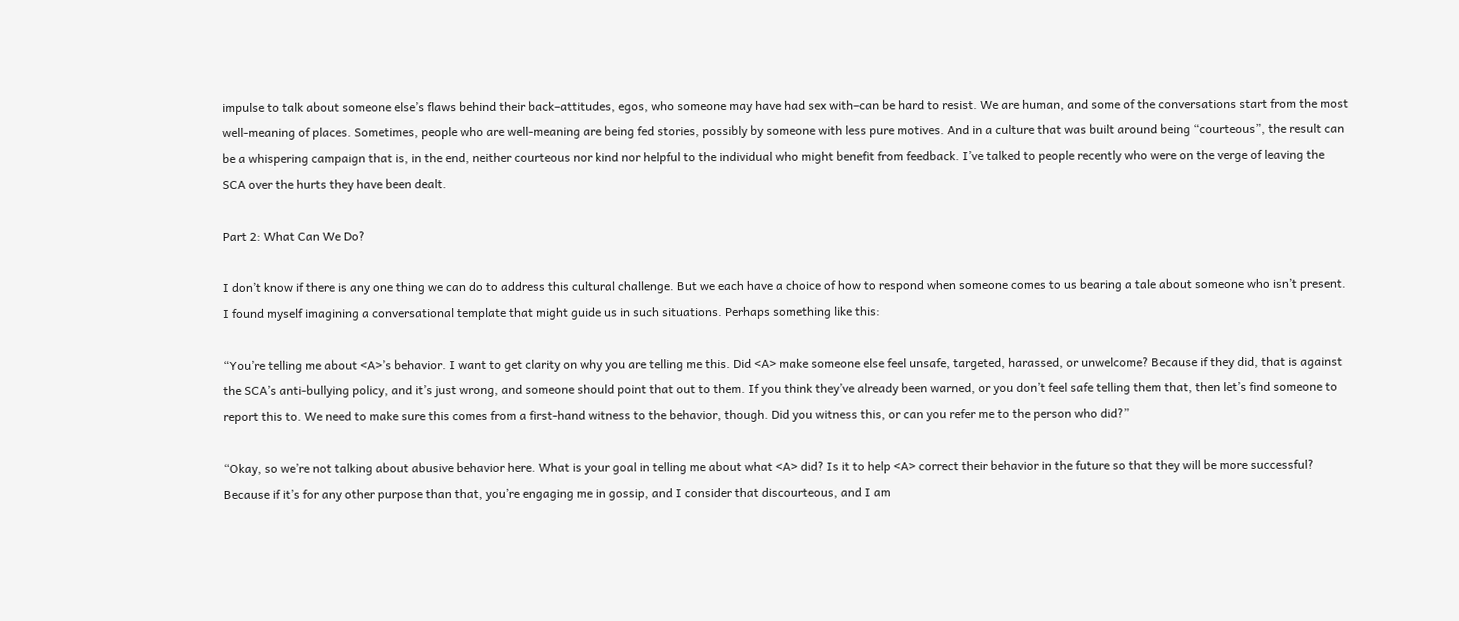impulse to talk about someone else’s flaws behind their back–attitudes, egos, who someone may have had sex with–can be hard to resist. We are human, and some of the conversations start from the most well-meaning of places. Sometimes, people who are well-meaning are being fed stories, possibly by someone with less pure motives. And in a culture that was built around being “courteous”, the result can be a whispering campaign that is, in the end, neither courteous nor kind nor helpful to the individual who might benefit from feedback. I’ve talked to people recently who were on the verge of leaving the SCA over the hurts they have been dealt.

Part 2: What Can We Do?

I don’t know if there is any one thing we can do to address this cultural challenge. But we each have a choice of how to respond when someone comes to us bearing a tale about someone who isn’t present. I found myself imagining a conversational template that might guide us in such situations. Perhaps something like this:

“You’re telling me about <A>’s behavior. I want to get clarity on why you are telling me this. Did <A> make someone else feel unsafe, targeted, harassed, or unwelcome? Because if they did, that is against the SCA’s anti-bullying policy, and it’s just wrong, and someone should point that out to them. If you think they’ve already been warned, or you don’t feel safe telling them that, then let’s find someone to report this to. We need to make sure this comes from a first-hand witness to the behavior, though. Did you witness this, or can you refer me to the person who did?”

“Okay, so we’re not talking about abusive behavior here. What is your goal in telling me about what <A> did? Is it to help <A> correct their behavior in the future so that they will be more successful? Because if it’s for any other purpose than that, you’re engaging me in gossip, and I consider that discourteous, and I am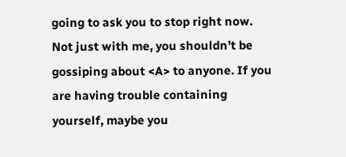going to ask you to stop right now. Not just with me, you shouldn’t be gossiping about <A> to anyone. If you are having trouble containing yourself, maybe you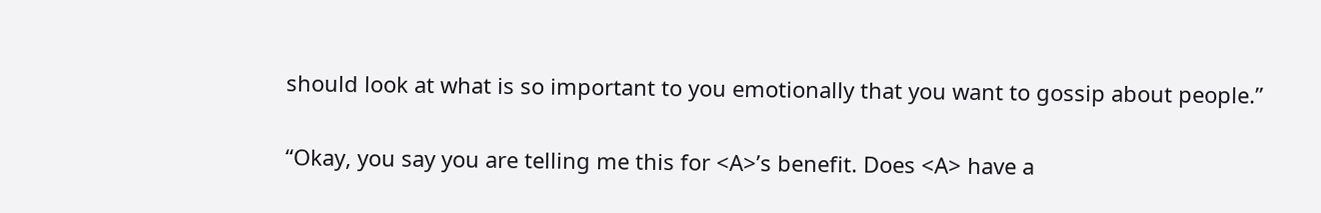should look at what is so important to you emotionally that you want to gossip about people.”

“Okay, you say you are telling me this for <A>’s benefit. Does <A> have a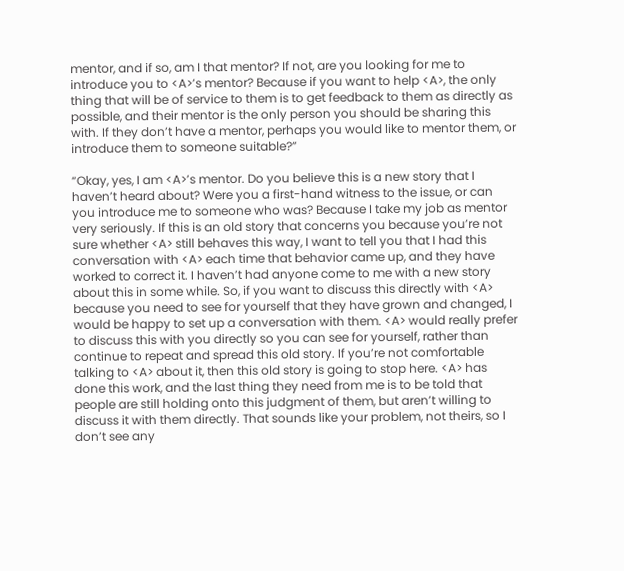mentor, and if so, am I that mentor? If not, are you looking for me to introduce you to <A>’s mentor? Because if you want to help <A>, the only thing that will be of service to them is to get feedback to them as directly as possible, and their mentor is the only person you should be sharing this with. If they don’t have a mentor, perhaps you would like to mentor them, or introduce them to someone suitable?”

“Okay, yes, I am <A>’s mentor. Do you believe this is a new story that I haven’t heard about? Were you a first-hand witness to the issue, or can you introduce me to someone who was? Because I take my job as mentor very seriously. If this is an old story that concerns you because you’re not sure whether <A> still behaves this way, I want to tell you that I had this conversation with <A> each time that behavior came up, and they have worked to correct it. I haven’t had anyone come to me with a new story about this in some while. So, if you want to discuss this directly with <A> because you need to see for yourself that they have grown and changed, I would be happy to set up a conversation with them. <A> would really prefer to discuss this with you directly so you can see for yourself, rather than continue to repeat and spread this old story. If you’re not comfortable talking to <A> about it, then this old story is going to stop here. <A> has done this work, and the last thing they need from me is to be told that people are still holding onto this judgment of them, but aren’t willing to discuss it with them directly. That sounds like your problem, not theirs, so I don’t see any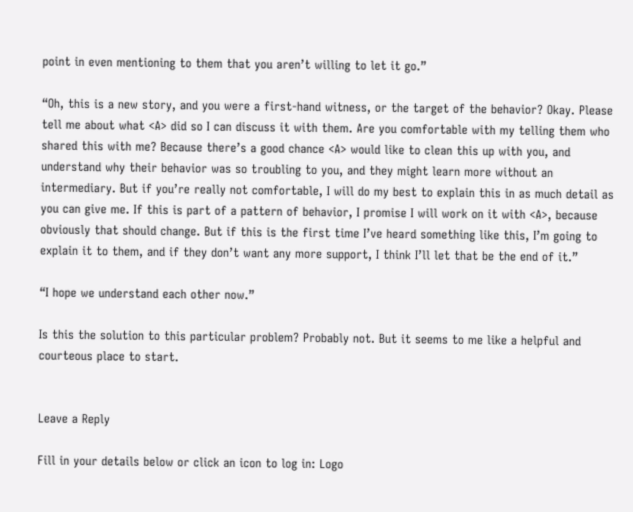point in even mentioning to them that you aren’t willing to let it go.”

“Oh, this is a new story, and you were a first-hand witness, or the target of the behavior? Okay. Please tell me about what <A> did so I can discuss it with them. Are you comfortable with my telling them who shared this with me? Because there’s a good chance <A> would like to clean this up with you, and understand why their behavior was so troubling to you, and they might learn more without an intermediary. But if you’re really not comfortable, I will do my best to explain this in as much detail as you can give me. If this is part of a pattern of behavior, I promise I will work on it with <A>, because obviously that should change. But if this is the first time I’ve heard something like this, I’m going to explain it to them, and if they don’t want any more support, I think I’ll let that be the end of it.”

“I hope we understand each other now.”

Is this the solution to this particular problem? Probably not. But it seems to me like a helpful and courteous place to start.


Leave a Reply

Fill in your details below or click an icon to log in: Logo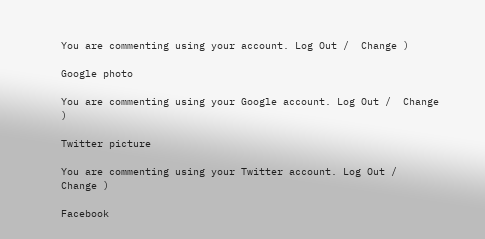You are commenting using your account. Log Out /  Change )

Google photo

You are commenting using your Google account. Log Out /  Change )

Twitter picture

You are commenting using your Twitter account. Log Out /  Change )

Facebook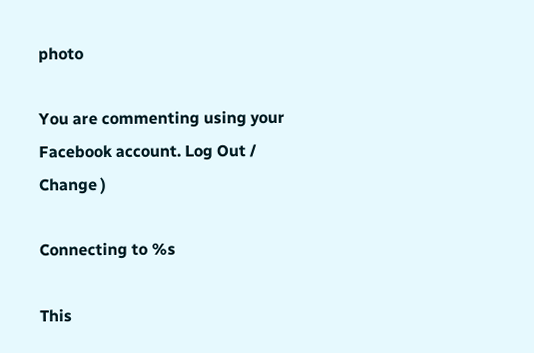photo

You are commenting using your Facebook account. Log Out /  Change )

Connecting to %s

This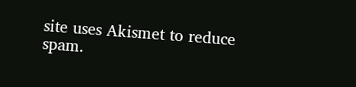site uses Akismet to reduce spam.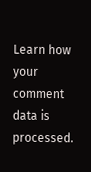Learn how your comment data is processed.